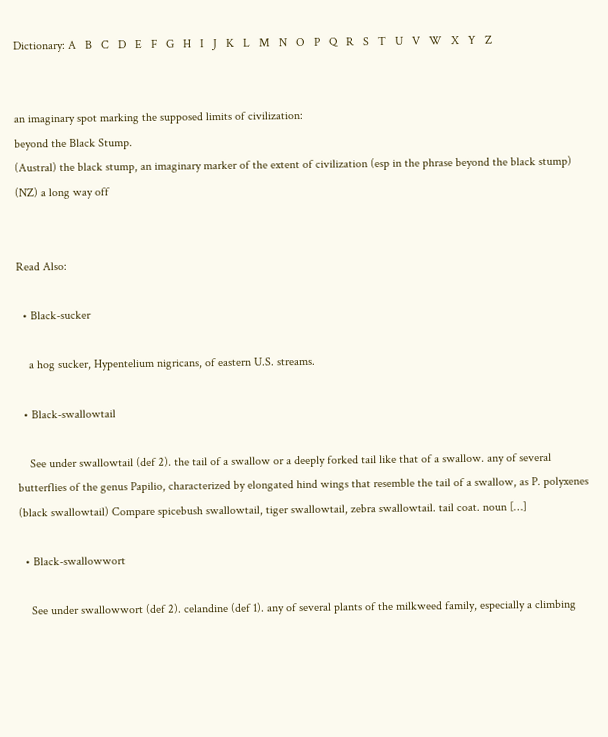Dictionary: A   B   C   D   E   F   G   H   I   J   K   L   M   N   O   P   Q   R   S   T   U   V   W   X   Y   Z


an imaginary spot marking the supposed limits of civilization:
beyond the Black Stump.
(Austral) the black stump, an imaginary marker of the extent of civilization (esp in the phrase beyond the black stump)
(NZ) a long way off


Read Also:

  • Black-sucker

    a hog sucker, Hypentelium nigricans, of eastern U.S. streams.

  • Black-swallowtail

    See under swallowtail (def 2). the tail of a swallow or a deeply forked tail like that of a swallow. any of several butterflies of the genus Papilio, characterized by elongated hind wings that resemble the tail of a swallow, as P. polyxenes (black swallowtail) Compare spicebush swallowtail, tiger swallowtail, zebra swallowtail. tail coat. noun […]

  • Black-swallowwort

    See under swallowwort (def 2). celandine (def 1). any of several plants of the milkweed family, especially a climbing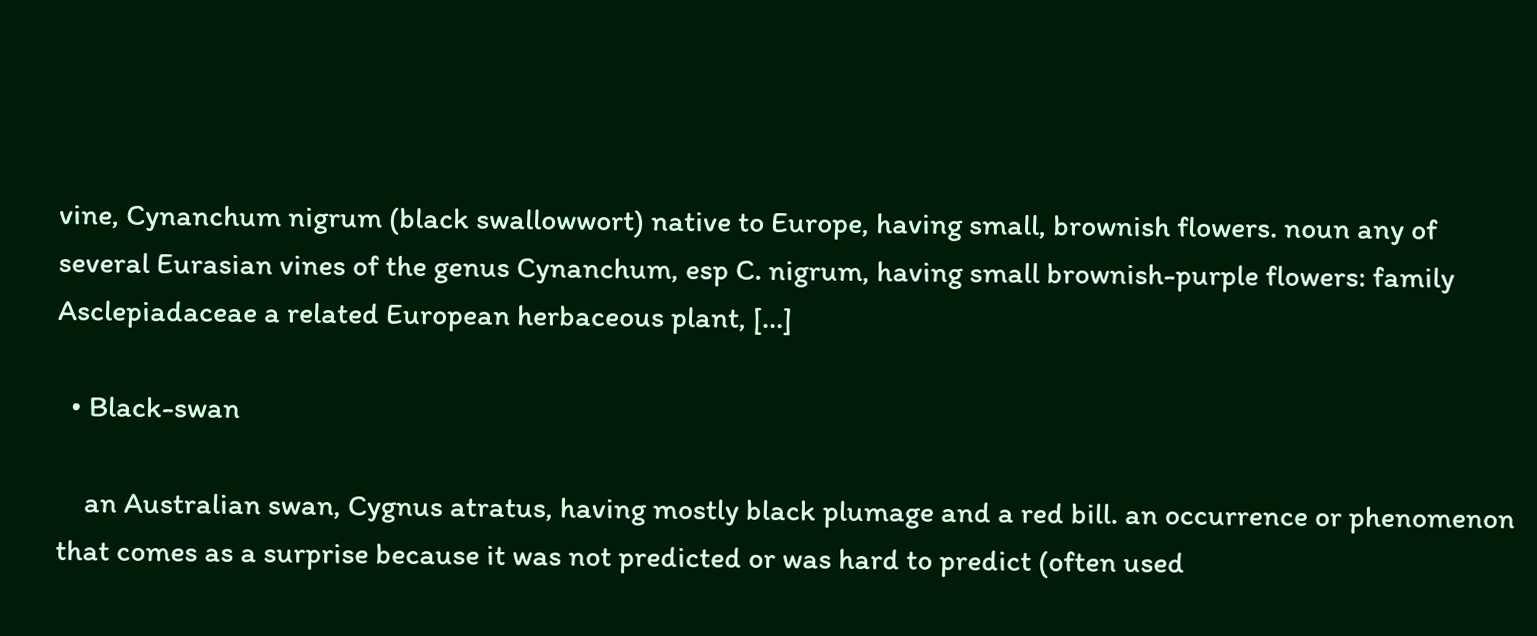vine, Cynanchum nigrum (black swallowwort) native to Europe, having small, brownish flowers. noun any of several Eurasian vines of the genus Cynanchum, esp C. nigrum, having small brownish-purple flowers: family Asclepiadaceae a related European herbaceous plant, […]

  • Black-swan

    an Australian swan, Cygnus atratus, having mostly black plumage and a red bill. an occurrence or phenomenon that comes as a surprise because it was not predicted or was hard to predict (often used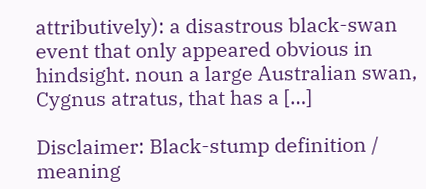attributively): a disastrous black-swan event that only appeared obvious in hindsight. noun a large Australian swan, Cygnus atratus, that has a […]

Disclaimer: Black-stump definition / meaning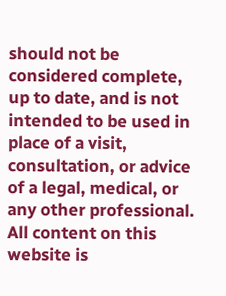should not be considered complete, up to date, and is not intended to be used in place of a visit, consultation, or advice of a legal, medical, or any other professional. All content on this website is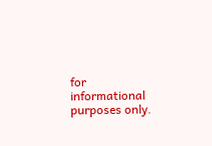for informational purposes only.